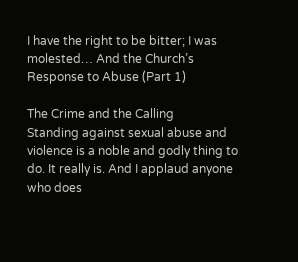I have the right to be bitter; I was molested… And the Church’s Response to Abuse (Part 1)

The Crime and the Calling
Standing against sexual abuse and violence is a noble and godly thing to do. It really is. And I applaud anyone who does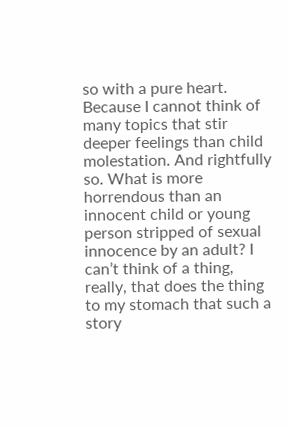so with a pure heart. Because I cannot think of many topics that stir deeper feelings than child molestation. And rightfully so. What is more horrendous than an innocent child or young person stripped of sexual innocence by an adult? I can’t think of a thing, really, that does the thing to my stomach that such a story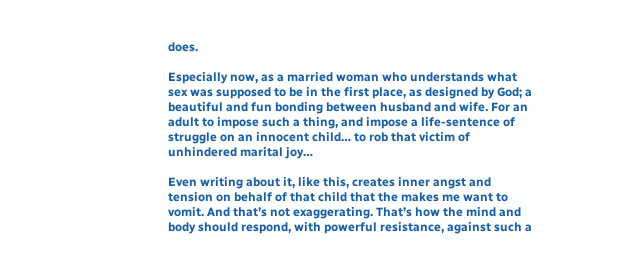does.

Especially now, as a married woman who understands what sex was supposed to be in the first place, as designed by God; a beautiful and fun bonding between husband and wife. For an adult to impose such a thing, and impose a life-sentence of struggle on an innocent child… to rob that victim of unhindered marital joy…

Even writing about it, like this, creates inner angst and tension on behalf of that child that the makes me want to vomit. And that’s not exaggerating. That’s how the mind and body should respond, with powerful resistance, against such a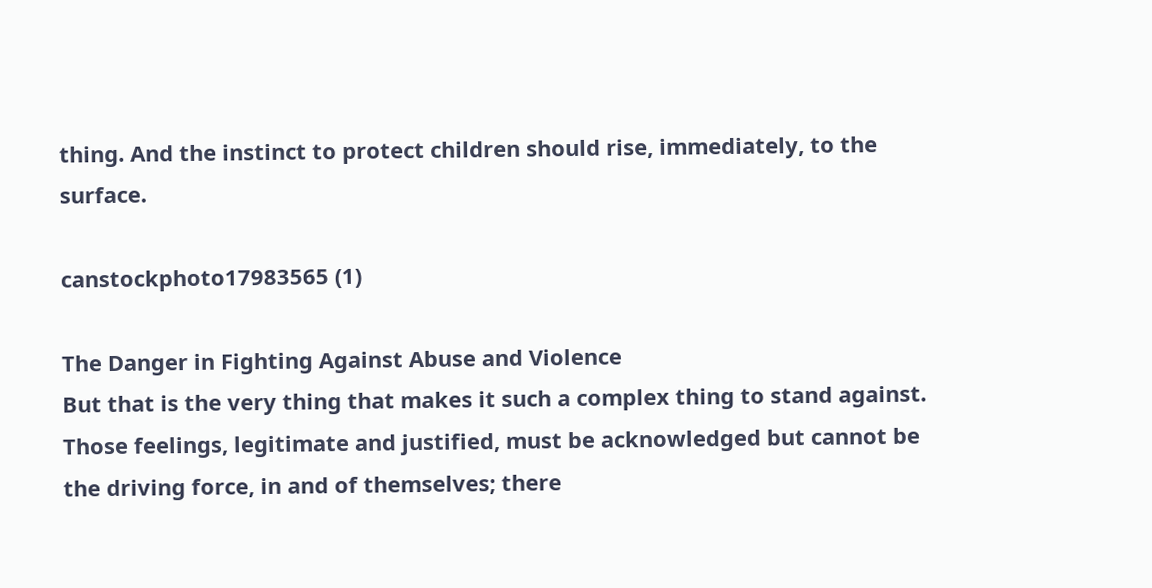thing. And the instinct to protect children should rise, immediately, to the surface.

canstockphoto17983565 (1)

The Danger in Fighting Against Abuse and Violence
But that is the very thing that makes it such a complex thing to stand against. Those feelings, legitimate and justified, must be acknowledged but cannot be the driving force, in and of themselves; there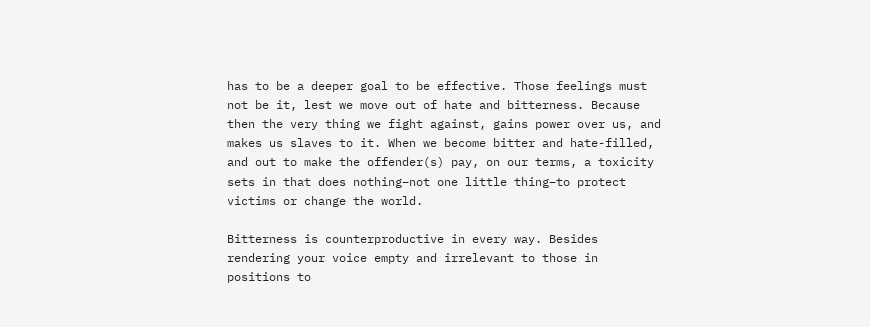has to be a deeper goal to be effective. Those feelings must not be it, lest we move out of hate and bitterness. Because then the very thing we fight against, gains power over us, and makes us slaves to it. When we become bitter and hate-filled, and out to make the offender(s) pay, on our terms, a toxicity sets in that does nothing–not one little thing–to protect victims or change the world.

Bitterness is counterproductive in every way. Besides rendering your voice empty and irrelevant to those in positions to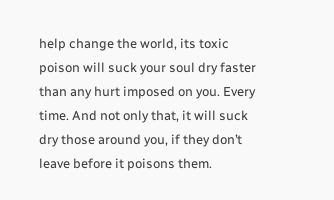help change the world, its toxic poison will suck your soul dry faster than any hurt imposed on you. Every time. And not only that, it will suck dry those around you, if they don’t leave before it poisons them.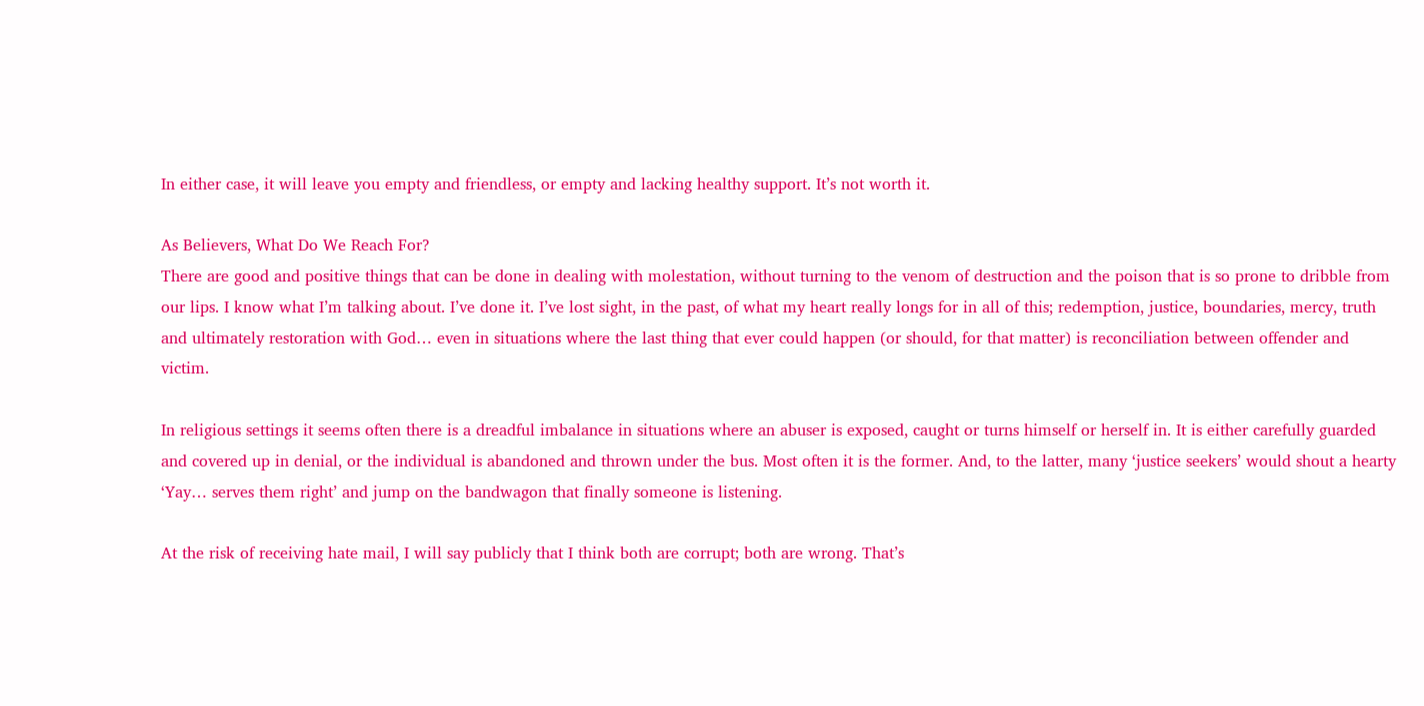In either case, it will leave you empty and friendless, or empty and lacking healthy support. It’s not worth it.

As Believers, What Do We Reach For?
There are good and positive things that can be done in dealing with molestation, without turning to the venom of destruction and the poison that is so prone to dribble from our lips. I know what I’m talking about. I’ve done it. I’ve lost sight, in the past, of what my heart really longs for in all of this; redemption, justice, boundaries, mercy, truth and ultimately restoration with God… even in situations where the last thing that ever could happen (or should, for that matter) is reconciliation between offender and victim.

In religious settings it seems often there is a dreadful imbalance in situations where an abuser is exposed, caught or turns himself or herself in. It is either carefully guarded and covered up in denial, or the individual is abandoned and thrown under the bus. Most often it is the former. And, to the latter, many ‘justice seekers’ would shout a hearty ‘Yay… serves them right’ and jump on the bandwagon that finally someone is listening.

At the risk of receiving hate mail, I will say publicly that I think both are corrupt; both are wrong. That’s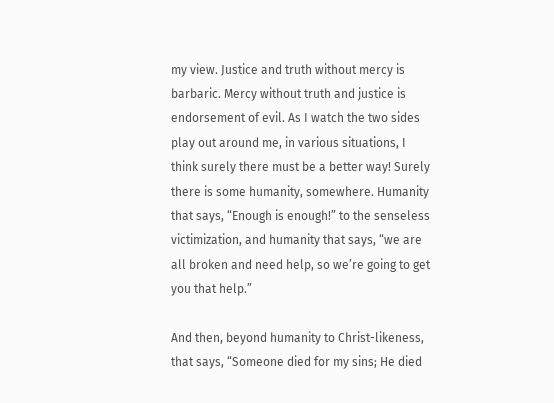my view. Justice and truth without mercy is barbaric. Mercy without truth and justice is endorsement of evil. As I watch the two sides play out around me, in various situations, I think surely there must be a better way! Surely there is some humanity, somewhere. Humanity that says, “Enough is enough!” to the senseless victimization, and humanity that says, “we are all broken and need help, so we’re going to get you that help.”

And then, beyond humanity to Christ-likeness, that says, “Someone died for my sins; He died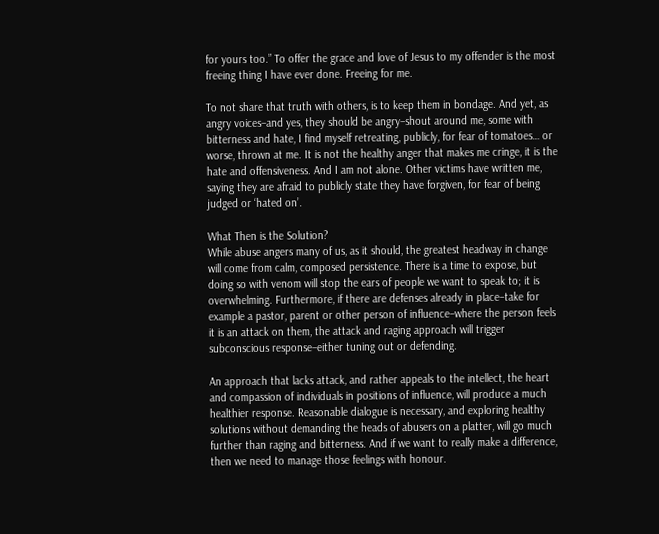for yours too.” To offer the grace and love of Jesus to my offender is the most freeing thing I have ever done. Freeing for me.

To not share that truth with others, is to keep them in bondage. And yet, as angry voices–and yes, they should be angry–shout around me, some with bitterness and hate, I find myself retreating, publicly, for fear of tomatoes… or worse, thrown at me. It is not the healthy anger that makes me cringe, it is the hate and offensiveness. And I am not alone. Other victims have written me, saying they are afraid to publicly state they have forgiven, for fear of being judged or ‘hated on’.

What Then is the Solution?
While abuse angers many of us, as it should, the greatest headway in change will come from calm, composed persistence. There is a time to expose, but doing so with venom will stop the ears of people we want to speak to; it is overwhelming. Furthermore, if there are defenses already in place–take for example a pastor, parent or other person of influence–where the person feels it is an attack on them, the attack and raging approach will trigger subconscious response–either tuning out or defending.

An approach that lacks attack, and rather appeals to the intellect, the heart and compassion of individuals in positions of influence, will produce a much healthier response. Reasonable dialogue is necessary, and exploring healthy solutions without demanding the heads of abusers on a platter, will go much further than raging and bitterness. And if we want to really make a difference, then we need to manage those feelings with honour.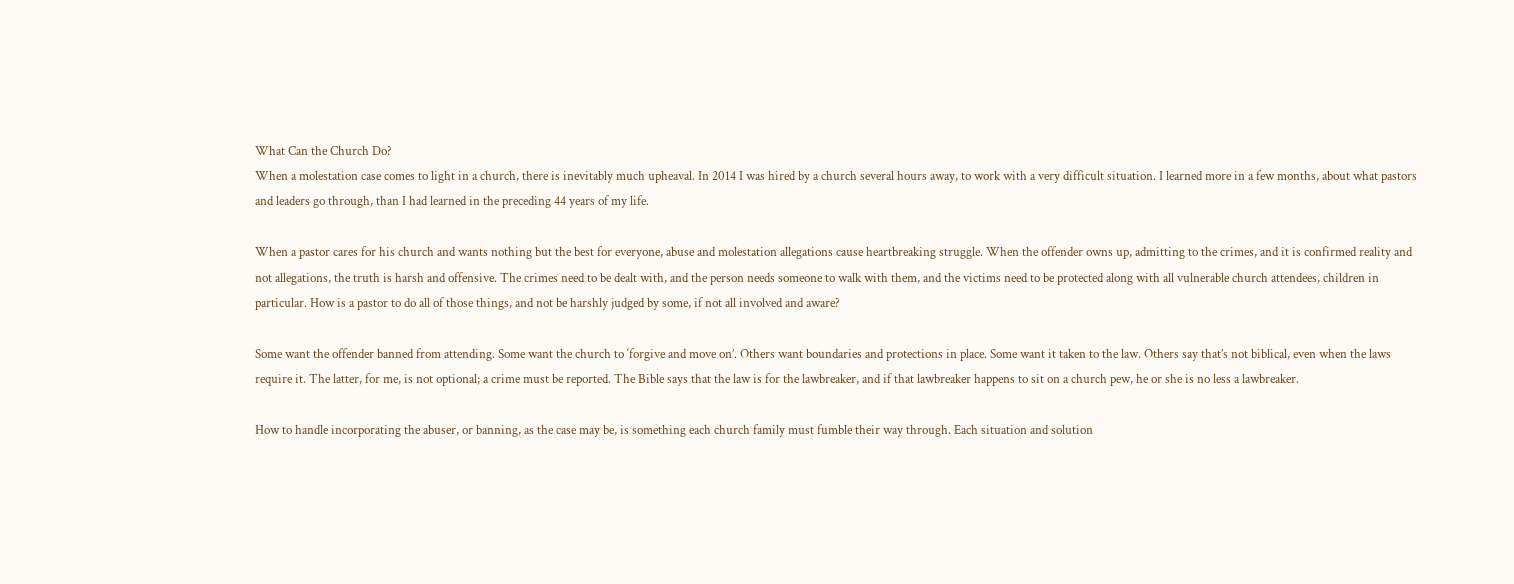What Can the Church Do?
When a molestation case comes to light in a church, there is inevitably much upheaval. In 2014 I was hired by a church several hours away, to work with a very difficult situation. I learned more in a few months, about what pastors and leaders go through, than I had learned in the preceding 44 years of my life.

When a pastor cares for his church and wants nothing but the best for everyone, abuse and molestation allegations cause heartbreaking struggle. When the offender owns up, admitting to the crimes, and it is confirmed reality and not allegations, the truth is harsh and offensive. The crimes need to be dealt with, and the person needs someone to walk with them, and the victims need to be protected along with all vulnerable church attendees, children in particular. How is a pastor to do all of those things, and not be harshly judged by some, if not all involved and aware?

Some want the offender banned from attending. Some want the church to ‘forgive and move on’. Others want boundaries and protections in place. Some want it taken to the law. Others say that’s not biblical, even when the laws require it. The latter, for me, is not optional; a crime must be reported. The Bible says that the law is for the lawbreaker, and if that lawbreaker happens to sit on a church pew, he or she is no less a lawbreaker.

How to handle incorporating the abuser, or banning, as the case may be, is something each church family must fumble their way through. Each situation and solution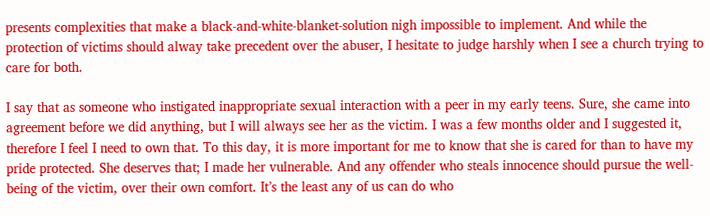presents complexities that make a black-and-white-blanket-solution nigh impossible to implement. And while the protection of victims should alway take precedent over the abuser, I hesitate to judge harshly when I see a church trying to care for both.

I say that as someone who instigated inappropriate sexual interaction with a peer in my early teens. Sure, she came into agreement before we did anything, but I will always see her as the victim. I was a few months older and I suggested it, therefore I feel I need to own that. To this day, it is more important for me to know that she is cared for than to have my pride protected. She deserves that; I made her vulnerable. And any offender who steals innocence should pursue the well-being of the victim, over their own comfort. It’s the least any of us can do who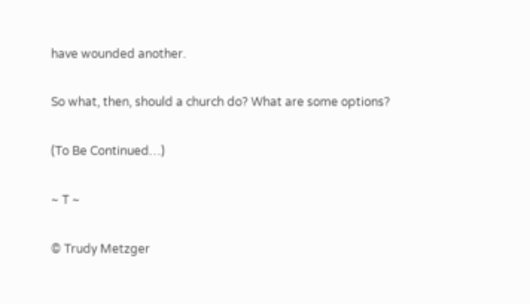have wounded another.

So what, then, should a church do? What are some options?

(To Be Continued…)

~ T ~

© Trudy Metzger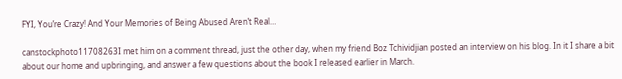FYI, You’re Crazy! And Your Memories of Being Abused Aren’t Real…

canstockphoto11708263I met him on a comment thread, just the other day, when my friend Boz Tchividjian posted an interview on his blog. In it I share a bit about our home and upbringing, and answer a few questions about the book I released earlier in March.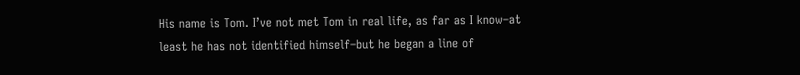His name is Tom. I’ve not met Tom in real life, as far as I know–at least he has not identified himself–but he began a line of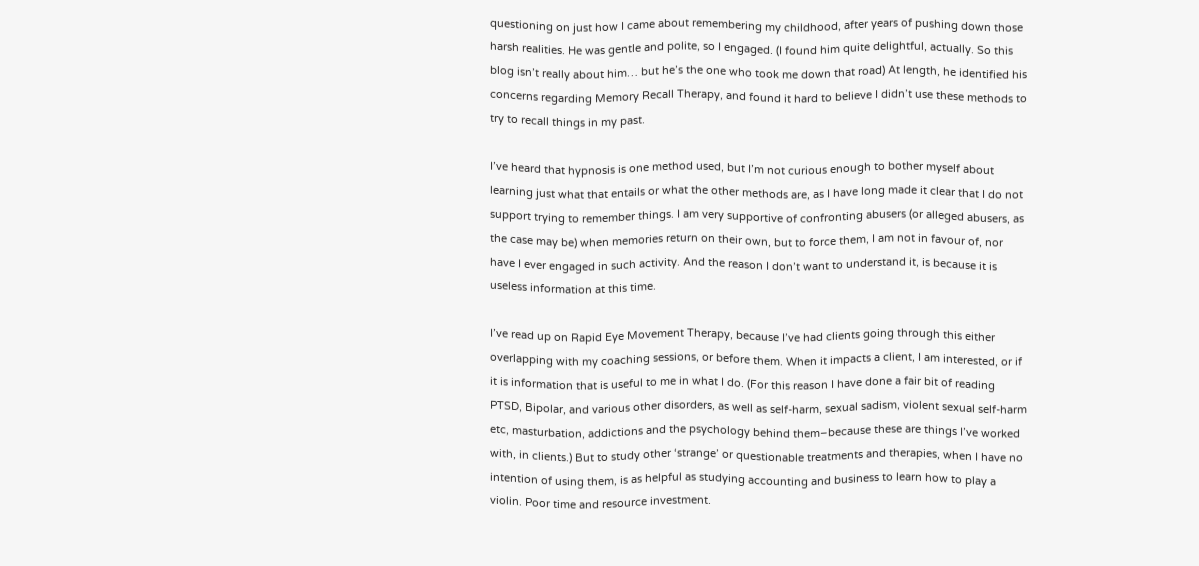questioning on just how I came about remembering my childhood, after years of pushing down those harsh realities. He was gentle and polite, so I engaged. (I found him quite delightful, actually. So this blog isn’t really about him… but he’s the one who took me down that road) At length, he identified his concerns regarding Memory Recall Therapy, and found it hard to believe I didn’t use these methods to try to recall things in my past.

I’ve heard that hypnosis is one method used, but I’m not curious enough to bother myself about learning just what that entails or what the other methods are, as I have long made it clear that I do not support trying to remember things. I am very supportive of confronting abusers (or alleged abusers, as the case may be) when memories return on their own, but to force them, I am not in favour of, nor have I ever engaged in such activity. And the reason I don’t want to understand it, is because it is useless information at this time.

I’ve read up on Rapid Eye Movement Therapy, because I’ve had clients going through this either overlapping with my coaching sessions, or before them. When it impacts a client, I am interested, or if it is information that is useful to me in what I do. (For this reason I have done a fair bit of reading PTSD, Bipolar, and various other disorders, as well as self-harm, sexual sadism, violent sexual self-harm etc, masturbation, addictions and the psychology behind them–because these are things I’ve worked with, in clients.) But to study other ‘strange’ or questionable treatments and therapies, when I have no intention of using them, is as helpful as studying accounting and business to learn how to play a violin. Poor time and resource investment.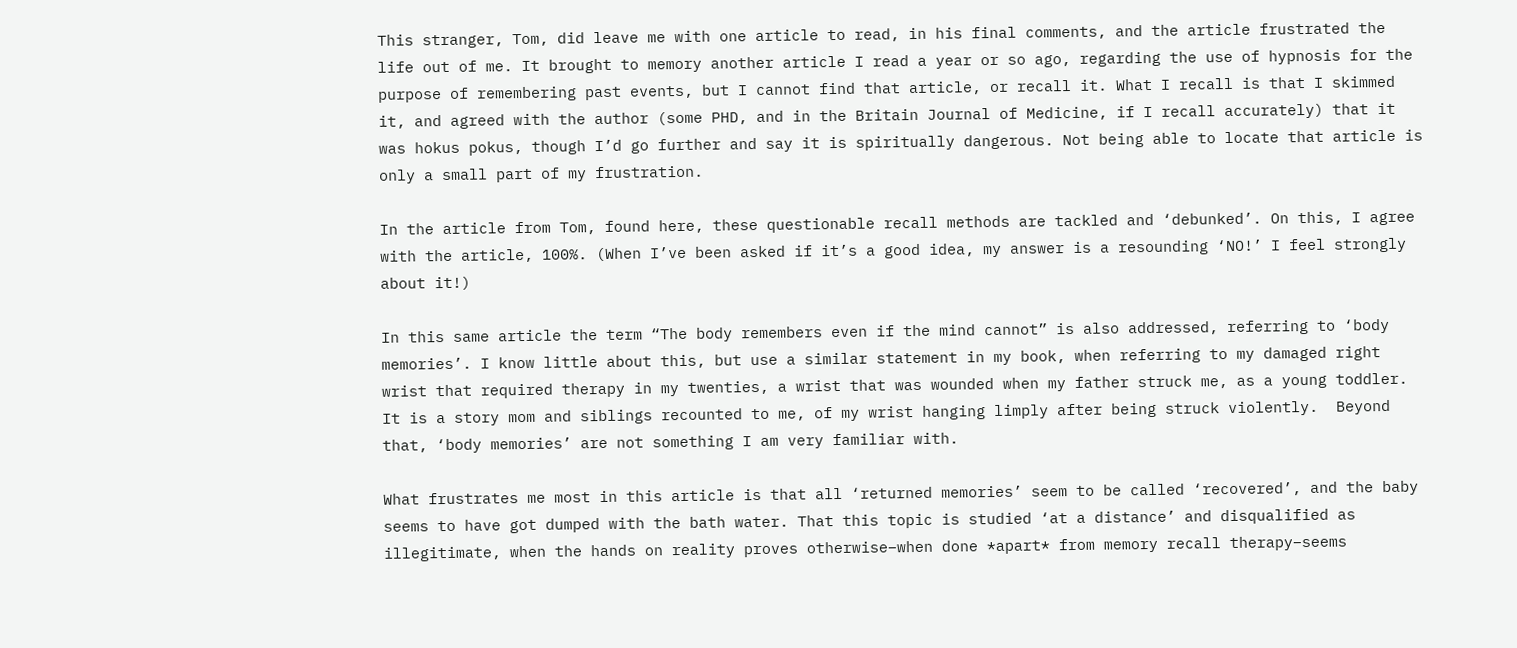This stranger, Tom, did leave me with one article to read, in his final comments, and the article frustrated the life out of me. It brought to memory another article I read a year or so ago, regarding the use of hypnosis for the purpose of remembering past events, but I cannot find that article, or recall it. What I recall is that I skimmed it, and agreed with the author (some PHD, and in the Britain Journal of Medicine, if I recall accurately) that it was hokus pokus, though I’d go further and say it is spiritually dangerous. Not being able to locate that article is only a small part of my frustration.

In the article from Tom, found here, these questionable recall methods are tackled and ‘debunked’. On this, I agree with the article, 100%. (When I’ve been asked if it’s a good idea, my answer is a resounding ‘NO!’ I feel strongly about it!)

In this same article the term “The body remembers even if the mind cannot” is also addressed, referring to ‘body memories’. I know little about this, but use a similar statement in my book, when referring to my damaged right wrist that required therapy in my twenties, a wrist that was wounded when my father struck me, as a young toddler. It is a story mom and siblings recounted to me, of my wrist hanging limply after being struck violently.  Beyond that, ‘body memories’ are not something I am very familiar with.

What frustrates me most in this article is that all ‘returned memories’ seem to be called ‘recovered’, and the baby seems to have got dumped with the bath water. That this topic is studied ‘at a distance’ and disqualified as illegitimate, when the hands on reality proves otherwise–when done *apart* from memory recall therapy–seems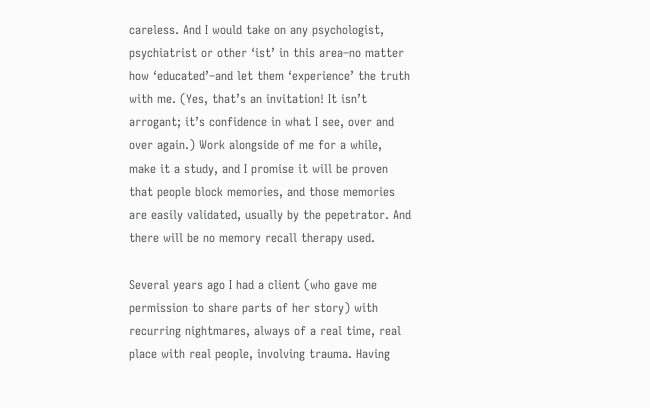careless. And I would take on any psychologist, psychiatrist or other ‘ist’ in this area–no matter how ‘educated’–and let them ‘experience’ the truth with me. (Yes, that’s an invitation! It isn’t arrogant; it’s confidence in what I see, over and over again.) Work alongside of me for a while, make it a study, and I promise it will be proven that people block memories, and those memories are easily validated, usually by the pepetrator. And there will be no memory recall therapy used.

Several years ago I had a client (who gave me permission to share parts of her story) with recurring nightmares, always of a real time, real place with real people, involving trauma. Having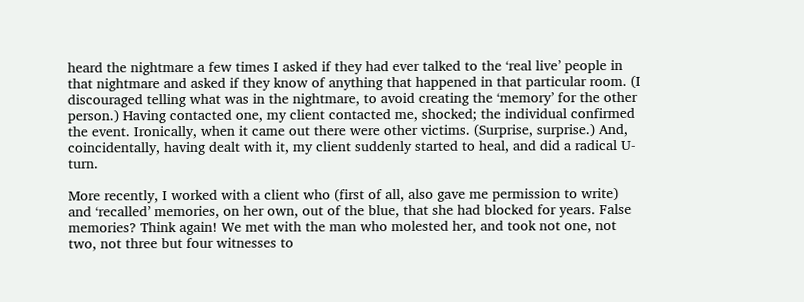heard the nightmare a few times I asked if they had ever talked to the ‘real live’ people in that nightmare and asked if they know of anything that happened in that particular room. (I discouraged telling what was in the nightmare, to avoid creating the ‘memory’ for the other person.) Having contacted one, my client contacted me, shocked; the individual confirmed the event. Ironically, when it came out there were other victims. (Surprise, surprise.) And, coincidentally, having dealt with it, my client suddenly started to heal, and did a radical U-turn.

More recently, I worked with a client who (first of all, also gave me permission to write) and ‘recalled’ memories, on her own, out of the blue, that she had blocked for years. False memories? Think again! We met with the man who molested her, and took not one, not two, not three but four witnesses to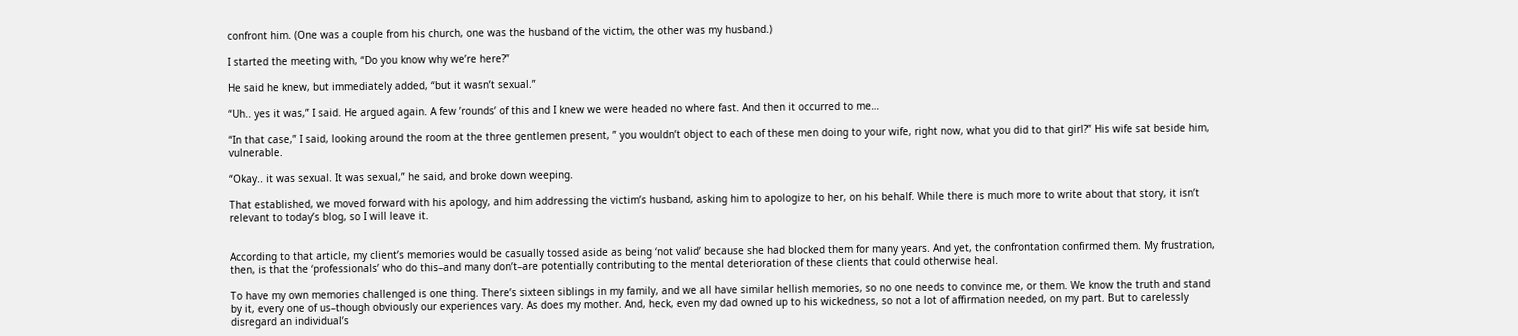confront him. (One was a couple from his church, one was the husband of the victim, the other was my husband.)

I started the meeting with, “Do you know why we’re here?”

He said he knew, but immediately added, “but it wasn’t sexual.”

“Uh.. yes it was,” I said. He argued again. A few ’rounds’ of this and I knew we were headed no where fast. And then it occurred to me…

“In that case,” I said, looking around the room at the three gentlemen present, ” you wouldn’t object to each of these men doing to your wife, right now, what you did to that girl?” His wife sat beside him, vulnerable.

“Okay.. it was sexual. It was sexual,” he said, and broke down weeping.

That established, we moved forward with his apology, and him addressing the victim’s husband, asking him to apologize to her, on his behalf. While there is much more to write about that story, it isn’t relevant to today’s blog, so I will leave it.


According to that article, my client’s memories would be casually tossed aside as being ‘not valid’ because she had blocked them for many years. And yet, the confrontation confirmed them. My frustration, then, is that the ‘professionals’ who do this–and many don’t–are potentially contributing to the mental deterioration of these clients that could otherwise heal.

To have my own memories challenged is one thing. There’s sixteen siblings in my family, and we all have similar hellish memories, so no one needs to convince me, or them. We know the truth and stand by it, every one of us–though obviously our experiences vary. As does my mother. And, heck, even my dad owned up to his wickedness, so not a lot of affirmation needed, on my part. But to carelessly disregard an individual’s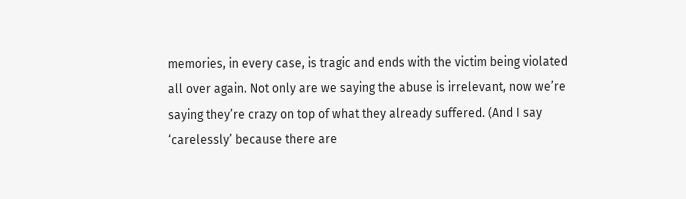memories, in every case, is tragic and ends with the victim being violated all over again. Not only are we saying the abuse is irrelevant, now we’re saying they’re crazy on top of what they already suffered. (And I say ‘carelessly’ because there are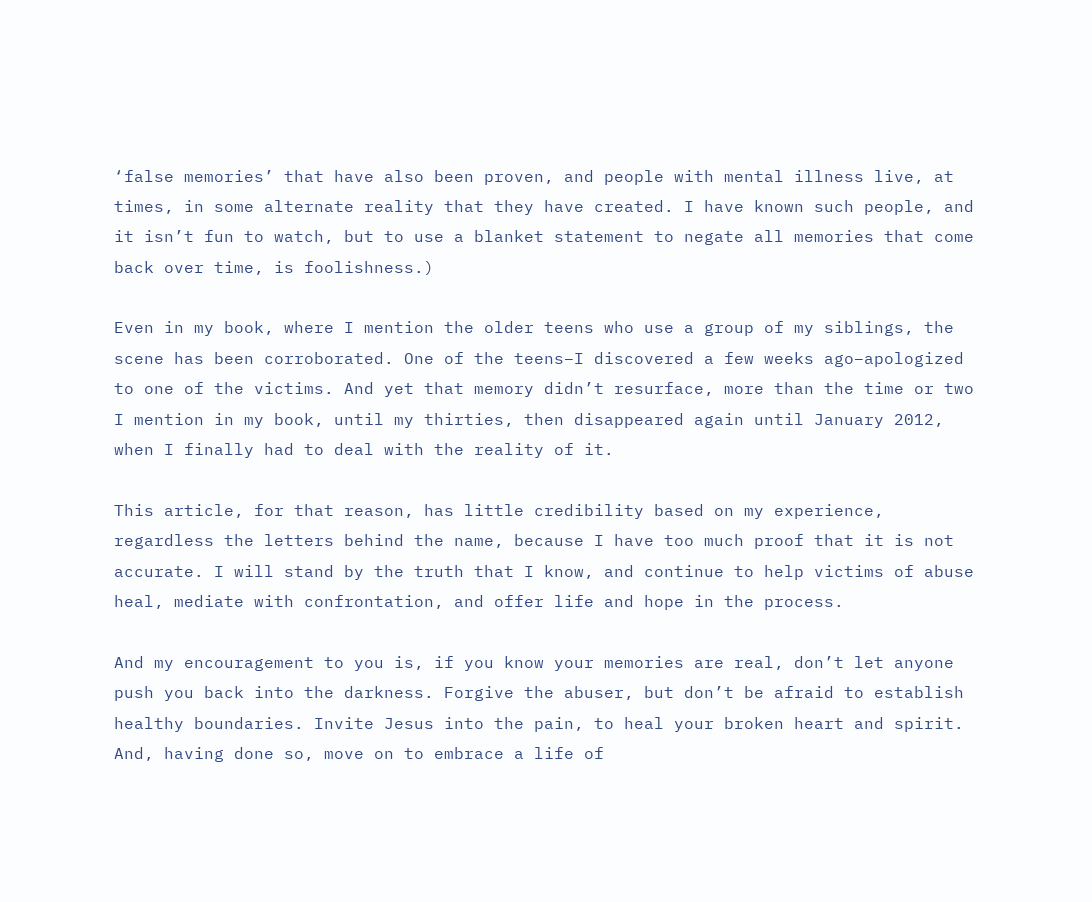‘false memories’ that have also been proven, and people with mental illness live, at times, in some alternate reality that they have created. I have known such people, and it isn’t fun to watch, but to use a blanket statement to negate all memories that come back over time, is foolishness.)

Even in my book, where I mention the older teens who use a group of my siblings, the scene has been corroborated. One of the teens–I discovered a few weeks ago–apologized to one of the victims. And yet that memory didn’t resurface, more than the time or two I mention in my book, until my thirties, then disappeared again until January 2012, when I finally had to deal with the reality of it.

This article, for that reason, has little credibility based on my experience, regardless the letters behind the name, because I have too much proof that it is not accurate. I will stand by the truth that I know, and continue to help victims of abuse heal, mediate with confrontation, and offer life and hope in the process.

And my encouragement to you is, if you know your memories are real, don’t let anyone push you back into the darkness. Forgive the abuser, but don’t be afraid to establish healthy boundaries. Invite Jesus into the pain, to heal your broken heart and spirit. And, having done so, move on to embrace a life of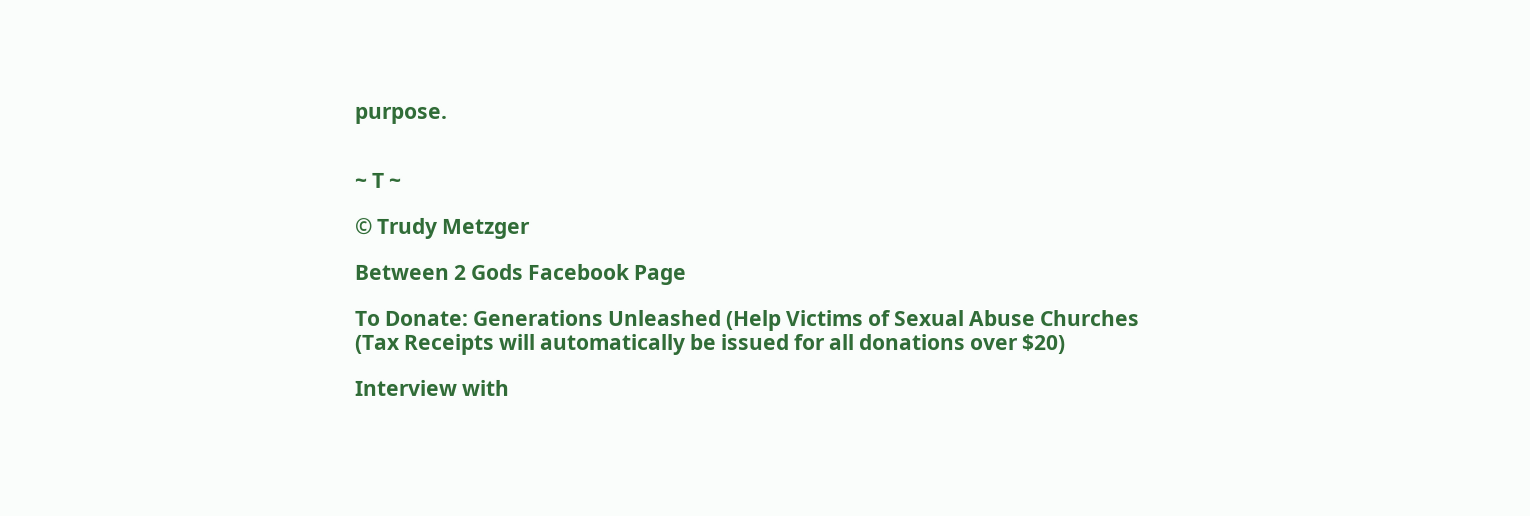purpose.


~ T ~

© Trudy Metzger

Between 2 Gods Facebook Page

To Donate: Generations Unleashed (Help Victims of Sexual Abuse Churches
(Tax Receipts will automatically be issued for all donations over $20)

Interview with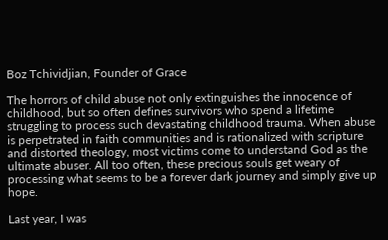Boz Tchividjian, Founder of Grace

The horrors of child abuse not only extinguishes the innocence of childhood, but so often defines survivors who spend a lifetime struggling to process such devastating childhood trauma. When abuse is perpetrated in faith communities and is rationalized with scripture and distorted theology, most victims come to understand God as the ultimate abuser. All too often, these precious souls get weary of processing what seems to be a forever dark journey and simply give up hope.

Last year, I was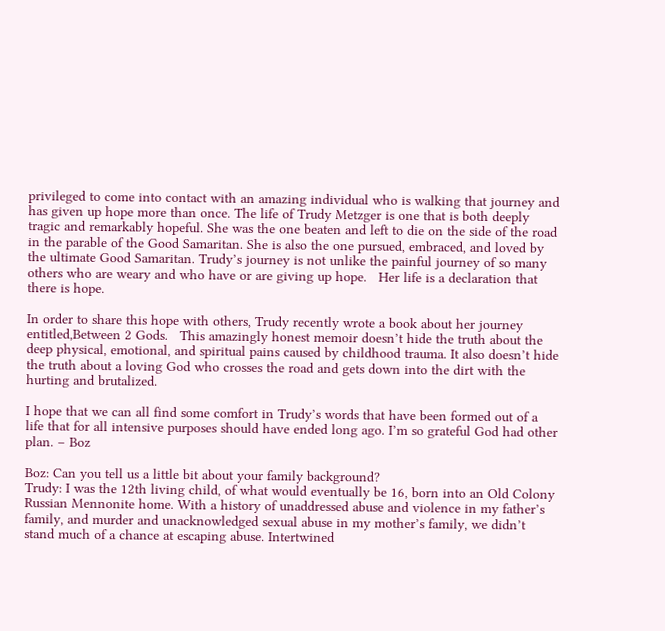privileged to come into contact with an amazing individual who is walking that journey and has given up hope more than once. The life of Trudy Metzger is one that is both deeply tragic and remarkably hopeful. She was the one beaten and left to die on the side of the road in the parable of the Good Samaritan. She is also the one pursued, embraced, and loved by the ultimate Good Samaritan. Trudy’s journey is not unlike the painful journey of so many others who are weary and who have or are giving up hope.   Her life is a declaration that there is hope.

In order to share this hope with others, Trudy recently wrote a book about her journey entitled,Between 2 Gods.   This amazingly honest memoir doesn’t hide the truth about the deep physical, emotional, and spiritual pains caused by childhood trauma. It also doesn’t hide the truth about a loving God who crosses the road and gets down into the dirt with the hurting and brutalized.

I hope that we can all find some comfort in Trudy’s words that have been formed out of a life that for all intensive purposes should have ended long ago. I’m so grateful God had other plan. – Boz

Boz: Can you tell us a little bit about your family background?
Trudy: I was the 12th living child, of what would eventually be 16, born into an Old Colony Russian Mennonite home. With a history of unaddressed abuse and violence in my father’s family, and murder and unacknowledged sexual abuse in my mother’s family, we didn’t stand much of a chance at escaping abuse. Intertwined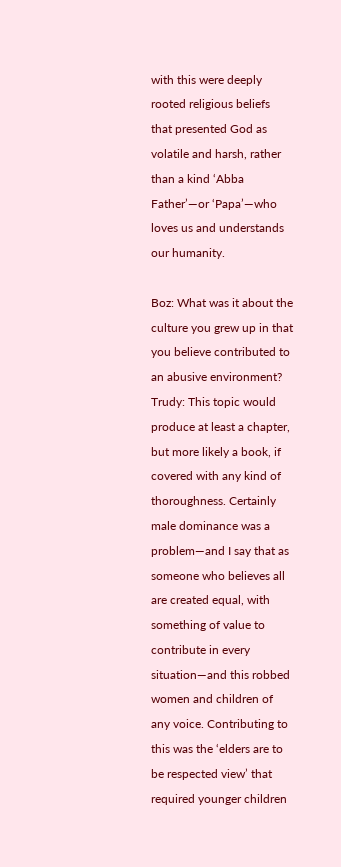with this were deeply rooted religious beliefs that presented God as volatile and harsh, rather than a kind ‘Abba Father’—or ‘Papa’—who loves us and understands our humanity.

Boz: What was it about the culture you grew up in that you believe contributed to an abusive environment?
Trudy: This topic would produce at least a chapter, but more likely a book, if covered with any kind of thoroughness. Certainly male dominance was a problem—and I say that as someone who believes all are created equal, with something of value to contribute in every situation—and this robbed women and children of any voice. Contributing to this was the ‘elders are to be respected view’ that required younger children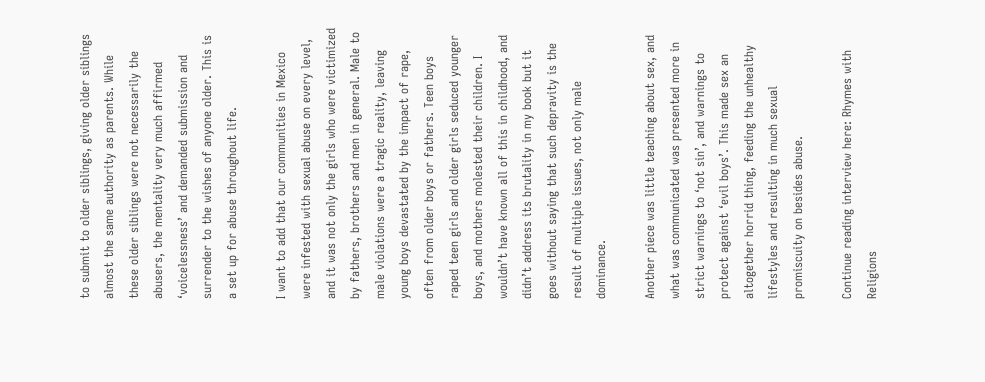to submit to older siblings, giving older siblings almost the same authority as parents. While these older siblings were not necessarily the abusers, the mentality very much affirmed ‘voicelessness’ and demanded submission and surrender to the wishes of anyone older. This is a set up for abuse throughout life.

I want to add that our communities in Mexico were infested with sexual abuse on every level, and it was not only the girls who were victimized by fathers, brothers and men in general. Male to male violations were a tragic reality, leaving young boys devastated by the impact of rape, often from older boys or fathers. Teen boys raped teen girls and older girls seduced younger boys, and mothers molested their children. I wouldn’t have known all of this in childhood, and didn’t address its brutality in my book but it goes without saying that such depravity is the result of multiple issues, not only male dominance.

Another piece was little teaching about sex, and what was communicated was presented more in strict warnings to ‘not sin’, and warnings to protect against ‘evil boys’. This made sex an altogether horrid thing, feeding the unhealthy lifestyles and resulting in much sexual promiscuity on besides abuse.

Continue reading interview here: Rhymes with Religions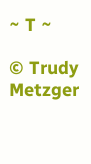~ T ~

© Trudy Metzger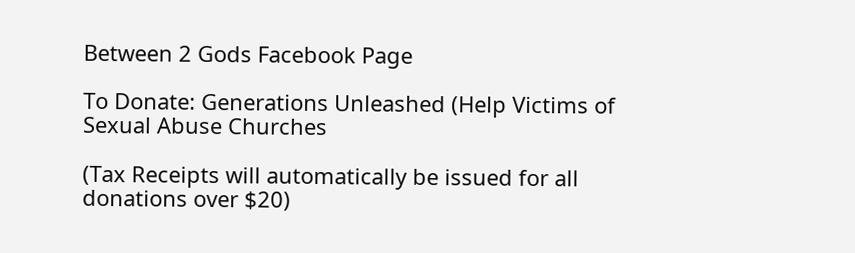Between 2 Gods Facebook Page

To Donate: Generations Unleashed (Help Victims of Sexual Abuse Churches

(Tax Receipts will automatically be issued for all donations over $20)